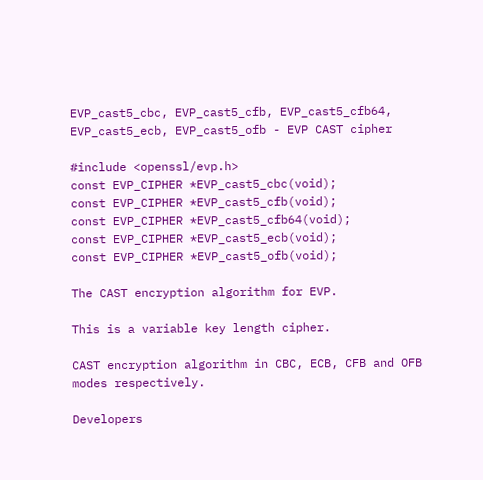EVP_cast5_cbc, EVP_cast5_cfb, EVP_cast5_cfb64, EVP_cast5_ecb, EVP_cast5_ofb - EVP CAST cipher

#include <openssl/evp.h>
const EVP_CIPHER *EVP_cast5_cbc(void);
const EVP_CIPHER *EVP_cast5_cfb(void);
const EVP_CIPHER *EVP_cast5_cfb64(void);
const EVP_CIPHER *EVP_cast5_ecb(void);
const EVP_CIPHER *EVP_cast5_ofb(void);

The CAST encryption algorithm for EVP.

This is a variable key length cipher.

CAST encryption algorithm in CBC, ECB, CFB and OFB modes respectively.

Developers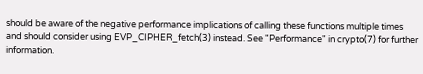should be aware of the negative performance implications of calling these functions multiple times and should consider using EVP_CIPHER_fetch(3) instead. See "Performance" in crypto(7) for further information.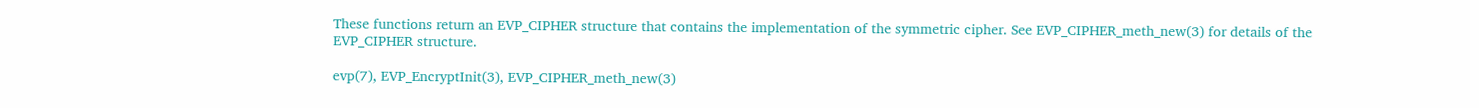These functions return an EVP_CIPHER structure that contains the implementation of the symmetric cipher. See EVP_CIPHER_meth_new(3) for details of the EVP_CIPHER structure.

evp(7), EVP_EncryptInit(3), EVP_CIPHER_meth_new(3)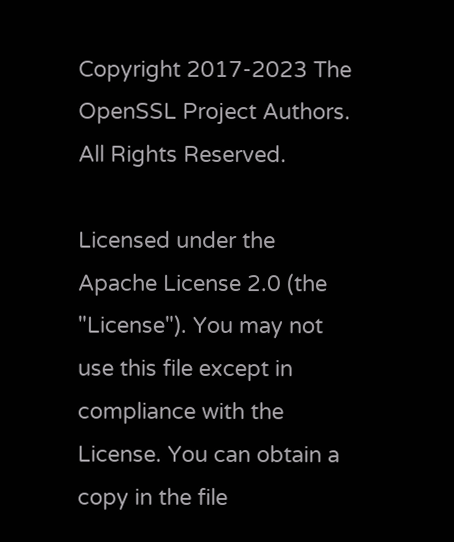Copyright 2017-2023 The OpenSSL Project Authors. All Rights Reserved.

Licensed under the Apache License 2.0 (the "License"). You may not use this file except in compliance with the License. You can obtain a copy in the file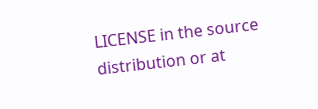LICENSE in the source distribution or at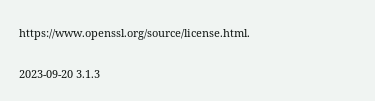https://www.openssl.org/source/license.html.

2023-09-20 3.1.3